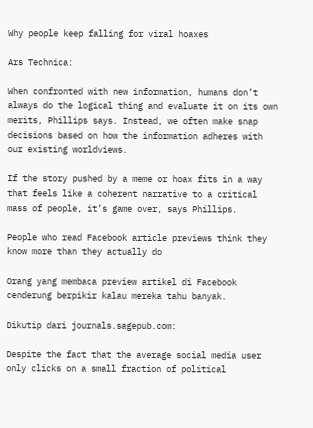Why people keep falling for viral hoaxes

Ars Technica:

When confronted with new information, humans don’t always do the logical thing and evaluate it on its own merits, Phillips says. Instead, we often make snap decisions based on how the information adheres with our existing worldviews.

If the story pushed by a meme or hoax fits in a way that feels like a coherent narrative to a critical mass of people, it’s game over, says Phillips.

People who read Facebook article previews think they know more than they actually do

Orang yang membaca preview artikel di Facebook cenderung berpikir kalau mereka tahu banyak.

Dikutip dari journals.sagepub.com:

Despite the fact that the average social media user only clicks on a small fraction of political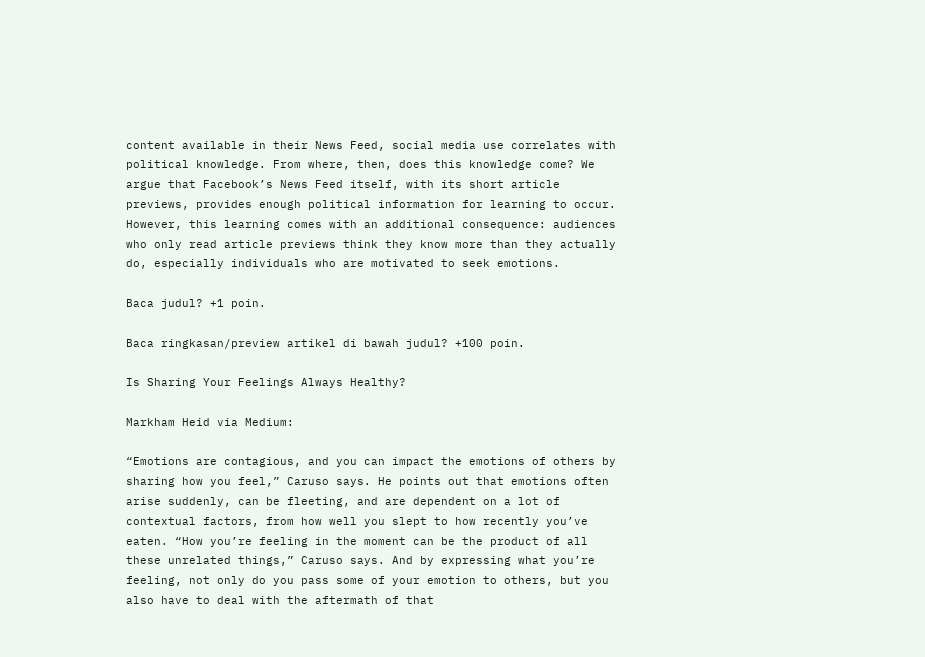content available in their News Feed, social media use correlates with political knowledge. From where, then, does this knowledge come? We argue that Facebook’s News Feed itself, with its short article previews, provides enough political information for learning to occur. However, this learning comes with an additional consequence: audiences who only read article previews think they know more than they actually do, especially individuals who are motivated to seek emotions.

Baca judul? +1 poin.

Baca ringkasan/preview artikel di bawah judul? +100 poin.

Is Sharing Your Feelings Always Healthy?

Markham Heid via Medium:

“Emotions are contagious, and you can impact the emotions of others by sharing how you feel,” Caruso says. He points out that emotions often arise suddenly, can be fleeting, and are dependent on a lot of contextual factors, from how well you slept to how recently you’ve eaten. “How you’re feeling in the moment can be the product of all these unrelated things,” Caruso says. And by expressing what you’re feeling, not only do you pass some of your emotion to others, but you also have to deal with the aftermath of that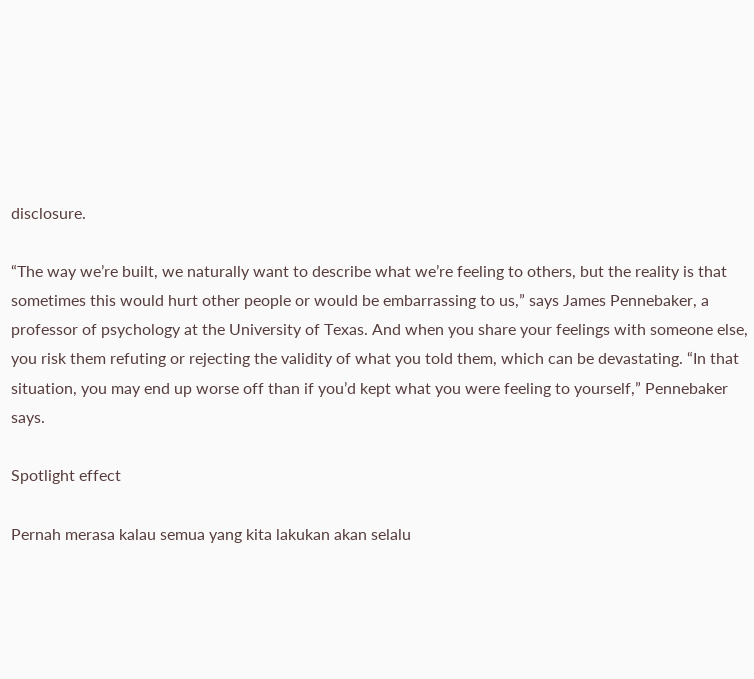disclosure.

“The way we’re built, we naturally want to describe what we’re feeling to others, but the reality is that sometimes this would hurt other people or would be embarrassing to us,” says James Pennebaker, a professor of psychology at the University of Texas. And when you share your feelings with someone else, you risk them refuting or rejecting the validity of what you told them, which can be devastating. “In that situation, you may end up worse off than if you’d kept what you were feeling to yourself,” Pennebaker says.

Spotlight effect

Pernah merasa kalau semua yang kita lakukan akan selalu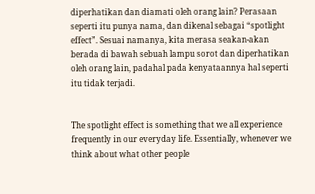diperhatikan dan diamati oleh orang lain? Perasaan seperti itu punya nama, dan dikenal sebagai “spotlight effect”. Sesuai namanya, kita merasa seakan-akan berada di bawah sebuah lampu sorot dan diperhatikan oleh orang lain, padahal pada kenyataannya hal seperti itu tidak terjadi.


The spotlight effect is something that we all experience frequently in our everyday life. Essentially, whenever we think about what other people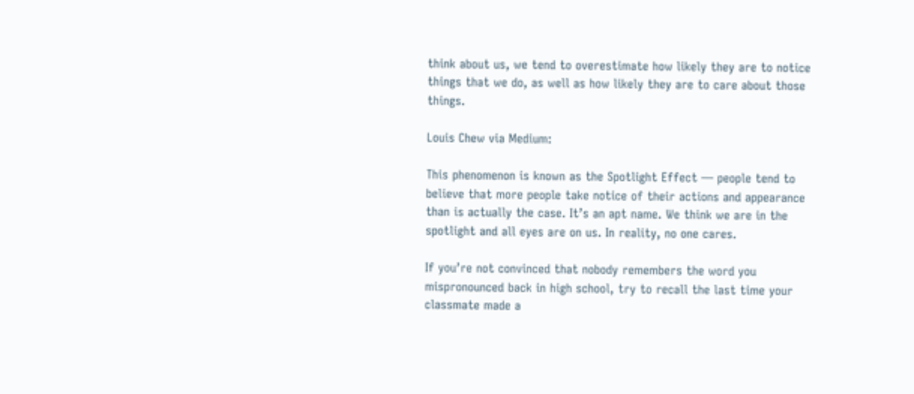think about us, we tend to overestimate how likely they are to notice things that we do, as well as how likely they are to care about those things.

Louis Chew via Medium:

This phenomenon is known as the Spotlight Effect — people tend to believe that more people take notice of their actions and appearance than is actually the case. It’s an apt name. We think we are in the spotlight and all eyes are on us. In reality, no one cares.

If you’re not convinced that nobody remembers the word you mispronounced back in high school, try to recall the last time your classmate made a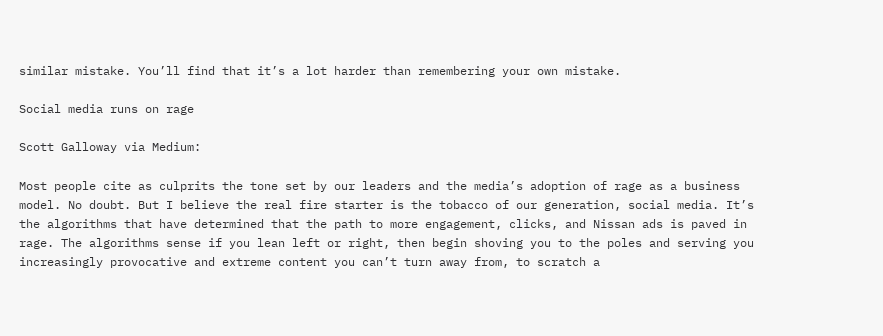similar mistake. You’ll find that it’s a lot harder than remembering your own mistake.

Social media runs on rage

Scott Galloway via Medium:

Most people cite as culprits the tone set by our leaders and the media’s adoption of rage as a business model. No doubt. But I believe the real fire starter is the tobacco of our generation, social media. It’s the algorithms that have determined that the path to more engagement, clicks, and Nissan ads is paved in rage. The algorithms sense if you lean left or right, then begin shoving you to the poles and serving you increasingly provocative and extreme content you can’t turn away from, to scratch a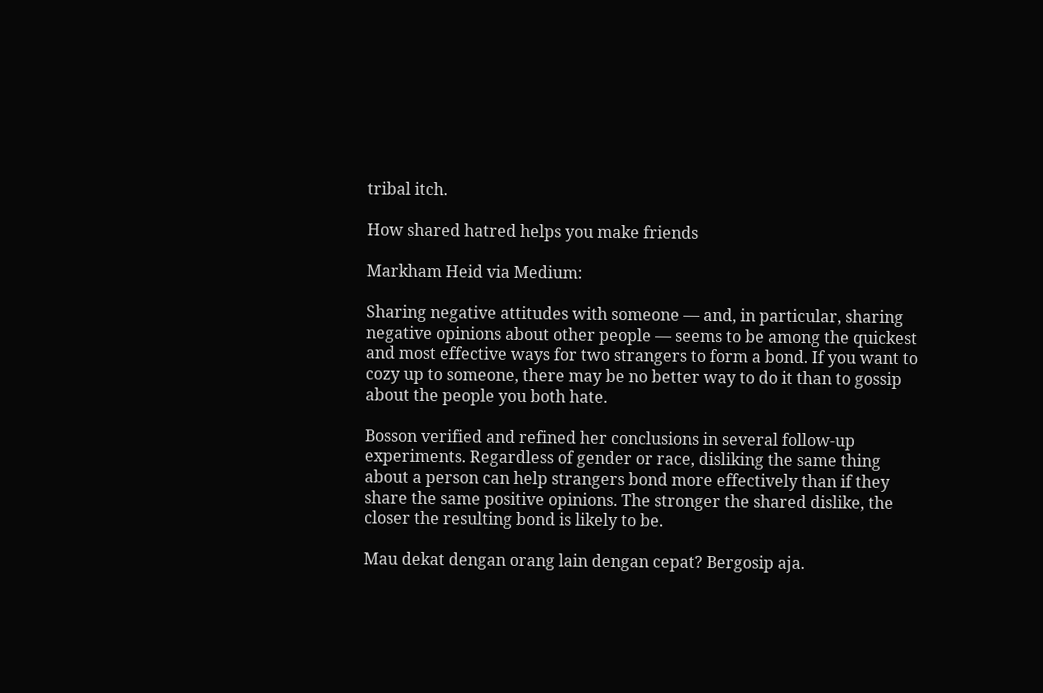tribal itch.

How shared hatred helps you make friends

Markham Heid via Medium:

Sharing negative attitudes with someone — and, in particular, sharing negative opinions about other people — seems to be among the quickest and most effective ways for two strangers to form a bond. If you want to cozy up to someone, there may be no better way to do it than to gossip about the people you both hate.

Bosson verified and refined her conclusions in several follow-up experiments. Regardless of gender or race, disliking the same thing about a person can help strangers bond more effectively than if they share the same positive opinions. The stronger the shared dislike, the closer the resulting bond is likely to be.

Mau dekat dengan orang lain dengan cepat? Bergosip aja.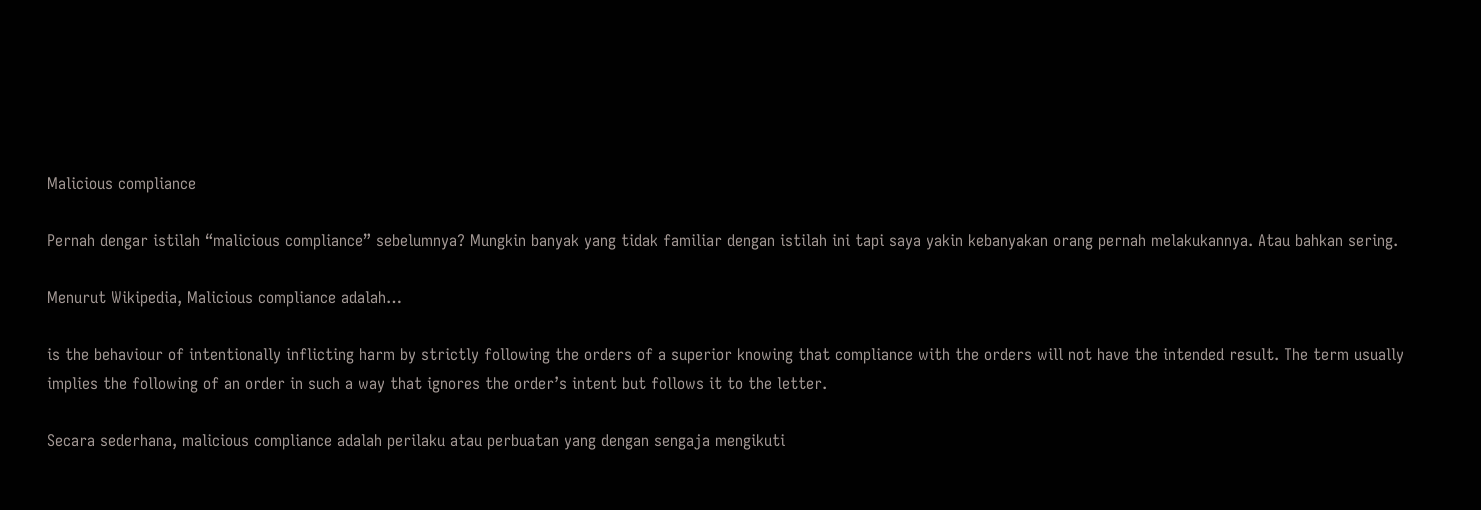Malicious compliance

Pernah dengar istilah “malicious compliance” sebelumnya? Mungkin banyak yang tidak familiar dengan istilah ini tapi saya yakin kebanyakan orang pernah melakukannya. Atau bahkan sering.

Menurut Wikipedia, Malicious compliance adalah…

is the behaviour of intentionally inflicting harm by strictly following the orders of a superior knowing that compliance with the orders will not have the intended result. The term usually implies the following of an order in such a way that ignores the order’s intent but follows it to the letter.

Secara sederhana, malicious compliance adalah perilaku atau perbuatan yang dengan sengaja mengikuti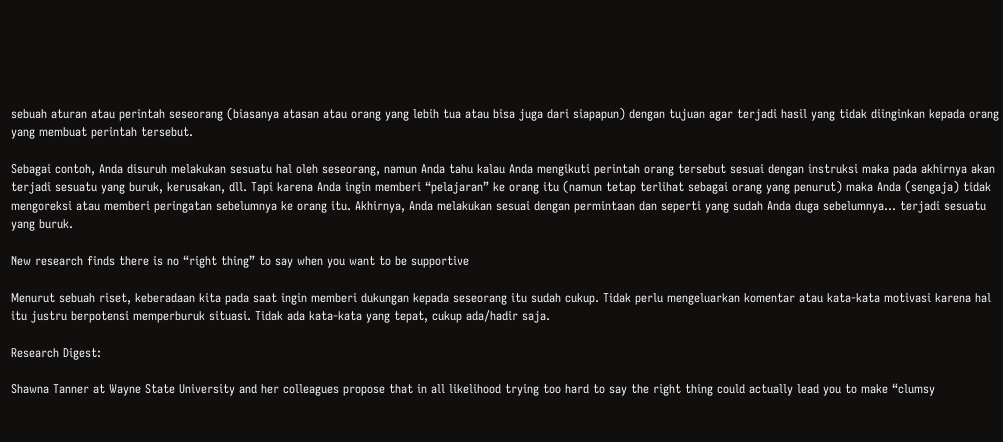sebuah aturan atau perintah seseorang (biasanya atasan atau orang yang lebih tua atau bisa juga dari siapapun) dengan tujuan agar terjadi hasil yang tidak diinginkan kepada orang yang membuat perintah tersebut.

Sebagai contoh, Anda disuruh melakukan sesuatu hal oleh seseorang, namun Anda tahu kalau Anda mengikuti perintah orang tersebut sesuai dengan instruksi maka pada akhirnya akan terjadi sesuatu yang buruk, kerusakan, dll. Tapi karena Anda ingin memberi “pelajaran” ke orang itu (namun tetap terlihat sebagai orang yang penurut) maka Anda (sengaja) tidak mengoreksi atau memberi peringatan sebelumnya ke orang itu. Akhirnya, Anda melakukan sesuai dengan permintaan dan seperti yang sudah Anda duga sebelumnya… terjadi sesuatu yang buruk.

New research finds there is no “right thing” to say when you want to be supportive

Menurut sebuah riset, keberadaan kita pada saat ingin memberi dukungan kepada seseorang itu sudah cukup. Tidak perlu mengeluarkan komentar atau kata-kata motivasi karena hal itu justru berpotensi memperburuk situasi. Tidak ada kata-kata yang tepat, cukup ada/hadir saja.

Research Digest:

Shawna Tanner at Wayne State University and her colleagues propose that in all likelihood trying too hard to say the right thing could actually lead you to make “clumsy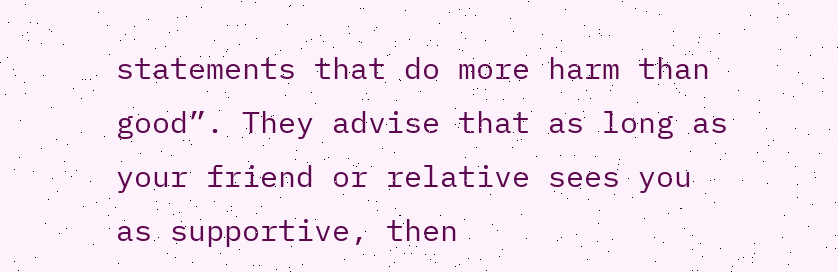statements that do more harm than good”. They advise that as long as your friend or relative sees you as supportive, then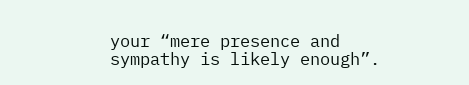your “mere presence and sympathy is likely enough”.